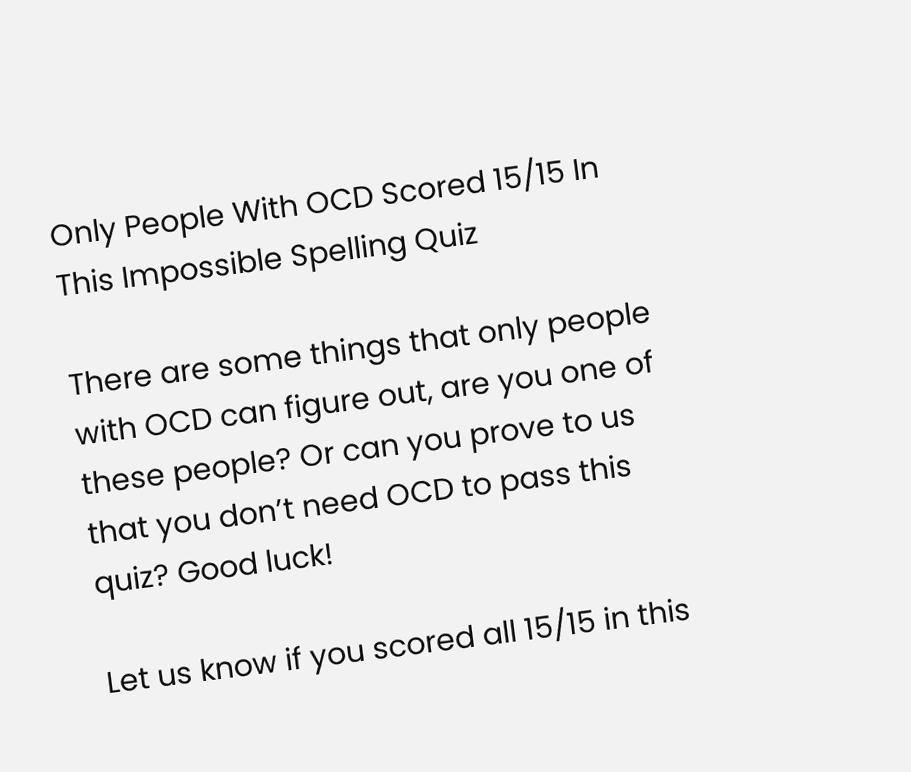Only People With OCD Scored 15/15 In This Impossible Spelling Quiz

There are some things that only people with OCD can figure out, are you one of these people? Or can you prove to us that you don’t need OCD to pass this quiz? Good luck!

Let us know if you scored all 15/15 in this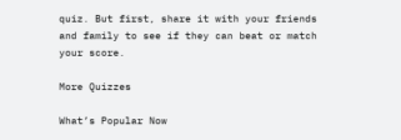quiz. But first, share it with your friends and family to see if they can beat or match your score.

More Quizzes

What’s Popular Now